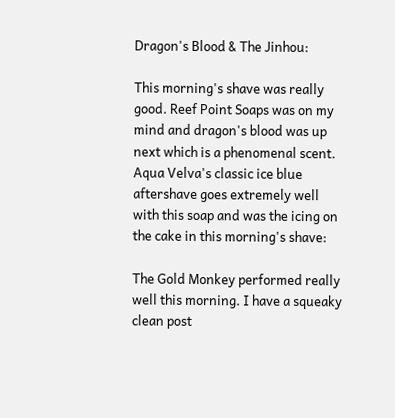Dragon's Blood & The Jinhou:

This morning's shave was really good. Reef Point Soaps was on my mind and dragon's blood was up next which is a phenomenal scent. Aqua Velva's classic ice blue aftershave goes extremely well with this soap and was the icing on the cake in this morning's shave:

The Gold Monkey performed really well this morning. I have a squeaky clean post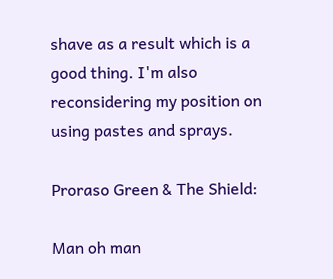shave as a result which is a good thing. I'm also reconsidering my position on using pastes and sprays.

Proraso Green & The Shield:

Man oh man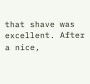that shave was excellent. After a nice,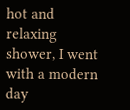hot and relaxing shower, I went with a modern day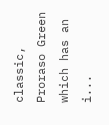classic, Proraso Green  which has an i...